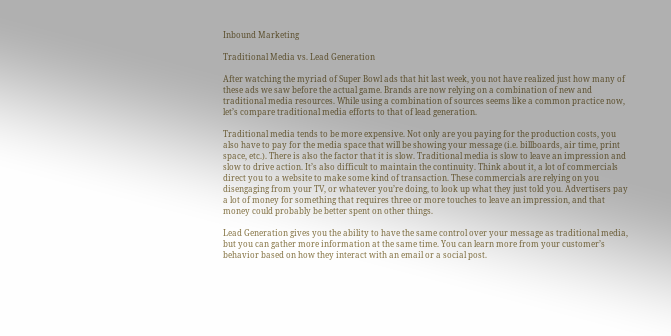Inbound Marketing

Traditional Media vs. Lead Generation

After watching the myriad of Super Bowl ads that hit last week, you not have realized just how many of these ads we saw before the actual game. Brands are now relying on a combination of new and traditional media resources. While using a combination of sources seems like a common practice now, let’s compare traditional media efforts to that of lead generation.

Traditional media tends to be more expensive. Not only are you paying for the production costs, you also have to pay for the media space that will be showing your message (i.e. billboards, air time, print space, etc.). There is also the factor that it is slow. Traditional media is slow to leave an impression and slow to drive action. It’s also difficult to maintain the continuity. Think about it, a lot of commercials direct you to a website to make some kind of transaction. These commercials are relying on you disengaging from your TV, or whatever you’re doing, to look up what they just told you. Advertisers pay a lot of money for something that requires three or more touches to leave an impression, and that money could probably be better spent on other things.

Lead Generation gives you the ability to have the same control over your message as traditional media, but you can gather more information at the same time. You can learn more from your customer’s behavior based on how they interact with an email or a social post.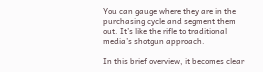You can gauge where they are in the purchasing cycle and segment them out. It’s like the rifle to traditional media’s shotgun approach.

In this brief overview, it becomes clear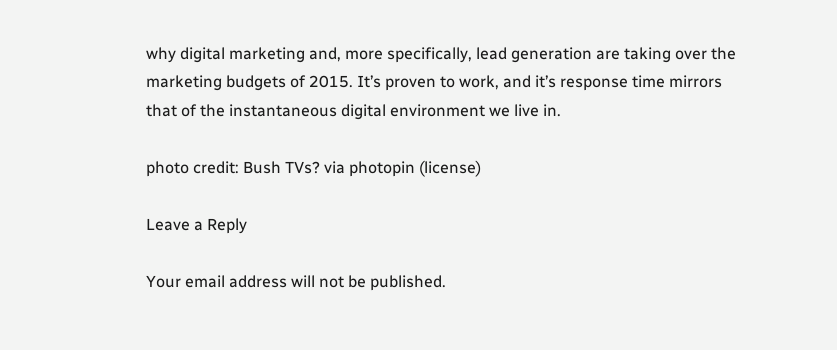why digital marketing and, more specifically, lead generation are taking over the marketing budgets of 2015. It’s proven to work, and it’s response time mirrors that of the instantaneous digital environment we live in.

photo credit: Bush TVs? via photopin (license)

Leave a Reply

Your email address will not be published.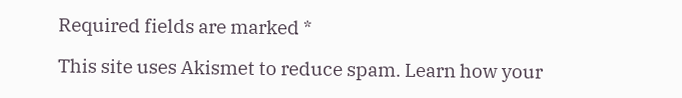Required fields are marked *

This site uses Akismet to reduce spam. Learn how your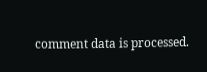comment data is processed.